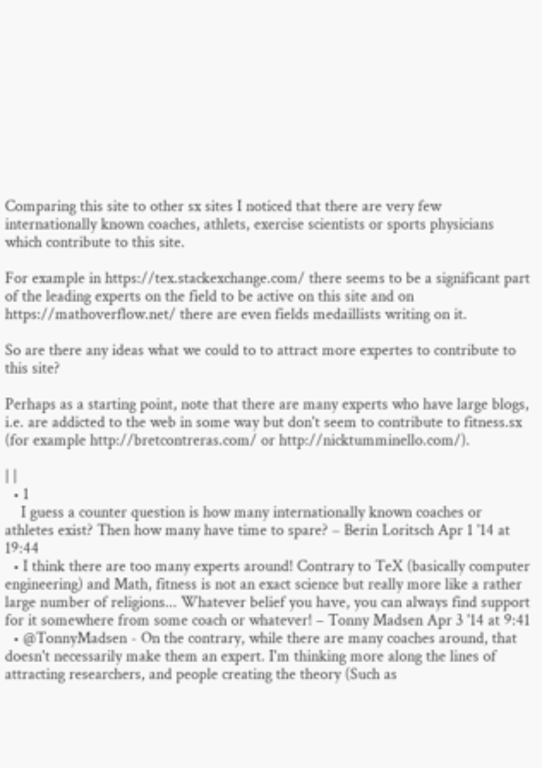Comparing this site to other sx sites I noticed that there are very few internationally known coaches, athlets, exercise scientists or sports physicians which contribute to this site.

For example in https://tex.stackexchange.com/ there seems to be a significant part of the leading experts on the field to be active on this site and on https://mathoverflow.net/ there are even fields medaillists writing on it.

So are there any ideas what we could to to attract more expertes to contribute to this site?

Perhaps as a starting point, note that there are many experts who have large blogs, i.e. are addicted to the web in some way but don't seem to contribute to fitness.sx (for example http://bretcontreras.com/ or http://nicktumminello.com/).

| |
  • 1
    I guess a counter question is how many internationally known coaches or athletes exist? Then how many have time to spare? – Berin Loritsch Apr 1 '14 at 19:44
  • I think there are too many experts around! Contrary to TeX (basically computer engineering) and Math, fitness is not an exact science but really more like a rather large number of religions... Whatever belief you have, you can always find support for it somewhere from some coach or whatever! – Tonny Madsen Apr 3 '14 at 9:41
  • @TonnyMadsen - On the contrary, while there are many coaches around, that doesn't necessarily make them an expert. I'm thinking more along the lines of attracting researchers, and people creating the theory (Such as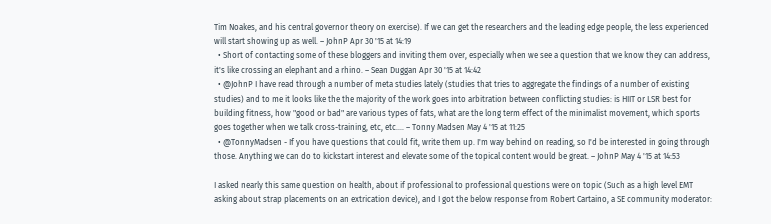Tim Noakes, and his central governor theory on exercise). If we can get the researchers and the leading edge people, the less experienced will start showing up as well. – JohnP Apr 30 '15 at 14:19
  • Short of contacting some of these bloggers and inviting them over, especially when we see a question that we know they can address, it's like crossing an elephant and a rhino. – Sean Duggan Apr 30 '15 at 14:42
  • @JohnP I have read through a number of meta studies lately (studies that tries to aggregate the findings of a number of existing studies) and to me it looks like the the majority of the work goes into arbitration between conflicting studies: is HIIT or LSR best for building fitness, how "good or bad" are various types of fats, what are the long term effect of the minimalist movement, which sports goes together when we talk cross-training, etc, etc.... – Tonny Madsen May 4 '15 at 11:25
  • @TonnyMadsen - If you have questions that could fit, write them up. I'm way behind on reading, so I'd be interested in going through those. Anything we can do to kickstart interest and elevate some of the topical content would be great. – JohnP May 4 '15 at 14:53

I asked nearly this same question on health, about if professional to professional questions were on topic (Such as a high level EMT asking about strap placements on an extrication device), and I got the below response from Robert Cartaino, a SE community moderator: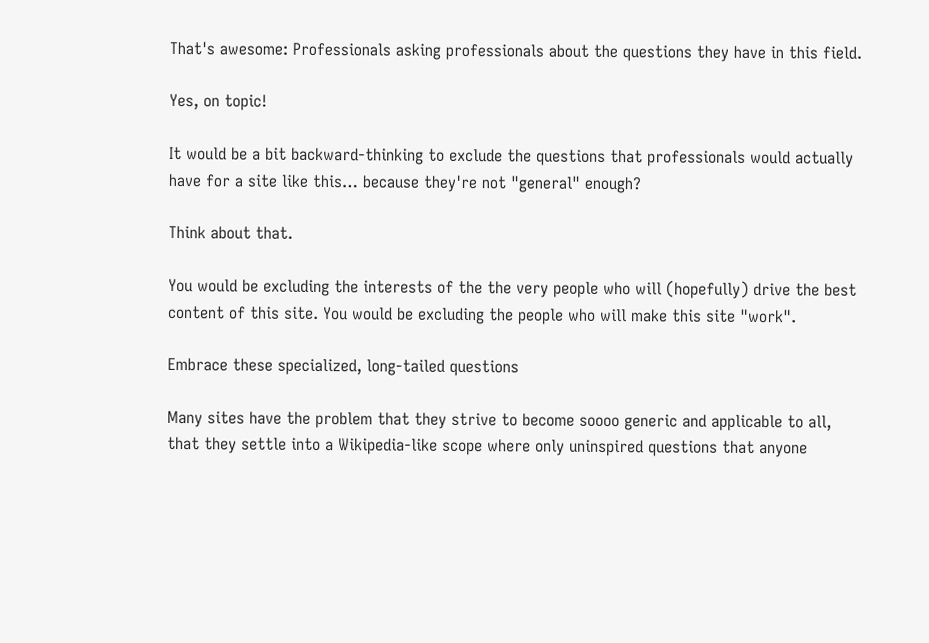That's awesome: Professionals asking professionals about the questions they have in this field.

Yes, on topic!

It would be a bit backward-thinking to exclude the questions that professionals would actually have for a site like this… because they're not "general" enough?

Think about that.

You would be excluding the interests of the the very people who will (hopefully) drive the best content of this site. You would be excluding the people who will make this site "work".

Embrace these specialized, long-tailed questions

Many sites have the problem that they strive to become soooo generic and applicable to all, that they settle into a Wikipedia-like scope where only uninspired questions that anyone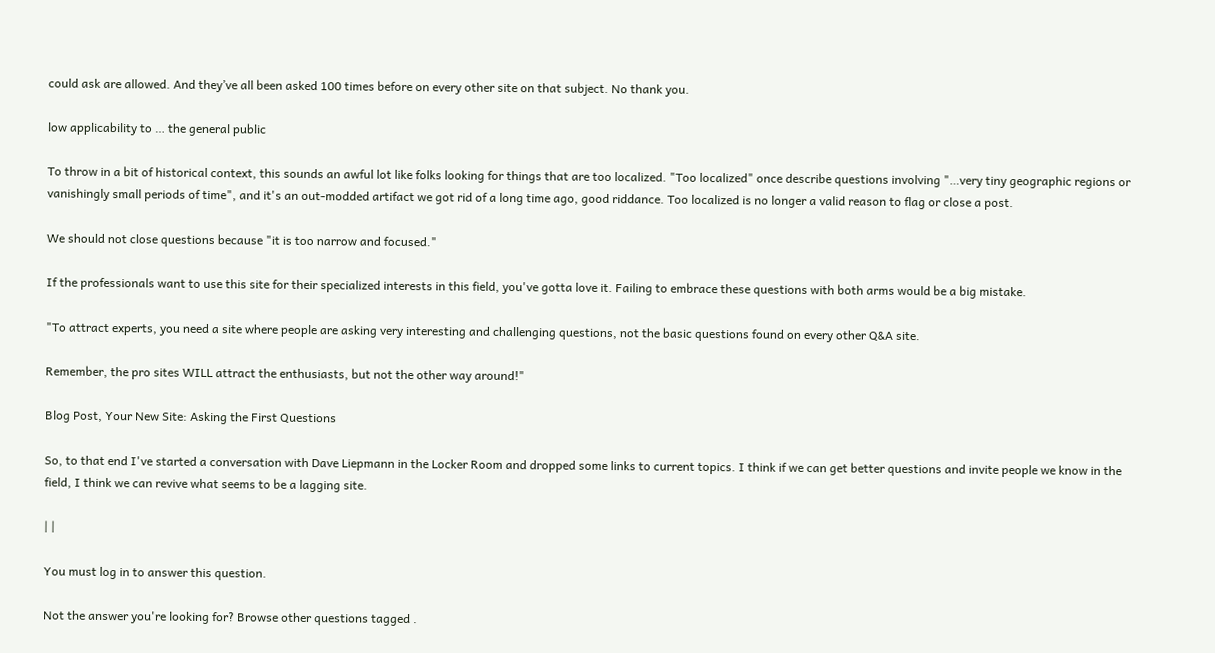could ask are allowed. And they’ve all been asked 100 times before on every other site on that subject. No thank you.

low applicability to … the general public

To throw in a bit of historical context, this sounds an awful lot like folks looking for things that are too localized. "Too localized" once describe questions involving "…very tiny geographic regions or vanishingly small periods of time", and it's an out-modded artifact we got rid of a long time ago, good riddance. Too localized is no longer a valid reason to flag or close a post.

We should not close questions because "it is too narrow and focused."

If the professionals want to use this site for their specialized interests in this field, you've gotta love it. Failing to embrace these questions with both arms would be a big mistake.

"To attract experts, you need a site where people are asking very interesting and challenging questions, not the basic questions found on every other Q&A site.

Remember, the pro sites WILL attract the enthusiasts, but not the other way around!"

Blog Post, Your New Site: Asking the First Questions

So, to that end I've started a conversation with Dave Liepmann in the Locker Room and dropped some links to current topics. I think if we can get better questions and invite people we know in the field, I think we can revive what seems to be a lagging site.

| |

You must log in to answer this question.

Not the answer you're looking for? Browse other questions tagged .